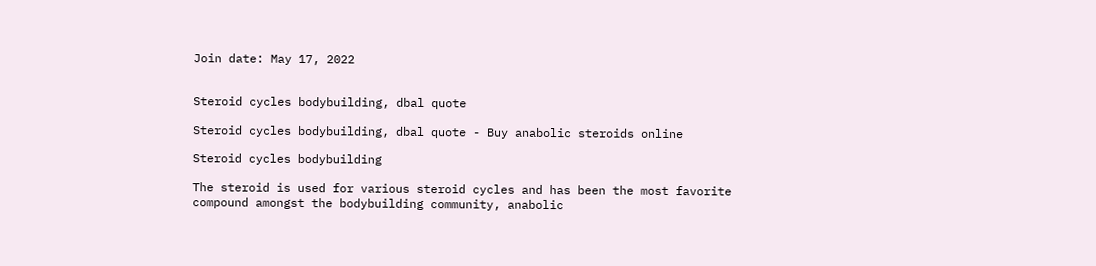Join date: May 17, 2022


Steroid cycles bodybuilding, dbal quote

Steroid cycles bodybuilding, dbal quote - Buy anabolic steroids online

Steroid cycles bodybuilding

The steroid is used for various steroid cycles and has been the most favorite compound amongst the bodybuilding community, anabolic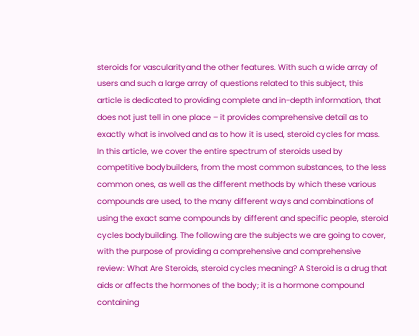steroids for vascularityand the other features. With such a wide array of users and such a large array of questions related to this subject, this article is dedicated to providing complete and in-depth information, that does not just tell in one place – it provides comprehensive detail as to exactly what is involved and as to how it is used, steroid cycles for mass. In this article, we cover the entire spectrum of steroids used by competitive bodybuilders, from the most common substances, to the less common ones, as well as the different methods by which these various compounds are used, to the many different ways and combinations of using the exact same compounds by different and specific people, steroid cycles bodybuilding. The following are the subjects we are going to cover, with the purpose of providing a comprehensive and comprehensive review: What Are Steroids, steroid cycles meaning? A Steroid is a drug that aids or affects the hormones of the body; it is a hormone compound containing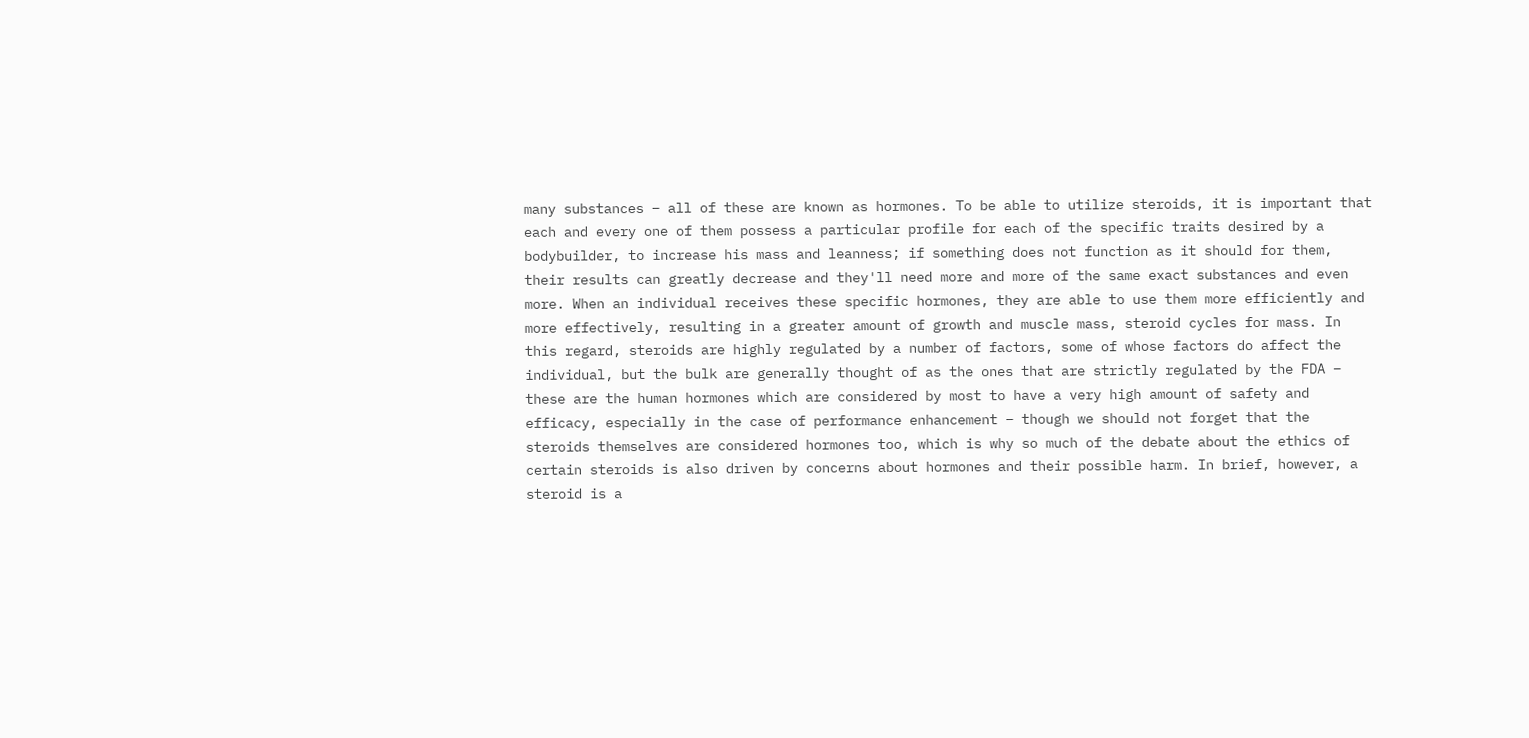many substances – all of these are known as hormones. To be able to utilize steroids, it is important that each and every one of them possess a particular profile for each of the specific traits desired by a bodybuilder, to increase his mass and leanness; if something does not function as it should for them, their results can greatly decrease and they'll need more and more of the same exact substances and even more. When an individual receives these specific hormones, they are able to use them more efficiently and more effectively, resulting in a greater amount of growth and muscle mass, steroid cycles for mass. In this regard, steroids are highly regulated by a number of factors, some of whose factors do affect the individual, but the bulk are generally thought of as the ones that are strictly regulated by the FDA – these are the human hormones which are considered by most to have a very high amount of safety and efficacy, especially in the case of performance enhancement – though we should not forget that the steroids themselves are considered hormones too, which is why so much of the debate about the ethics of certain steroids is also driven by concerns about hormones and their possible harm. In brief, however, a steroid is a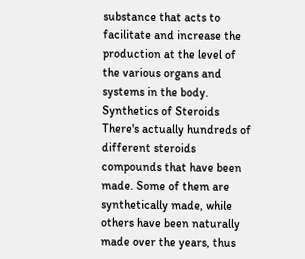substance that acts to facilitate and increase the production at the level of the various organs and systems in the body. Synthetics of Steroids There's actually hundreds of different steroids compounds that have been made. Some of them are synthetically made, while others have been naturally made over the years, thus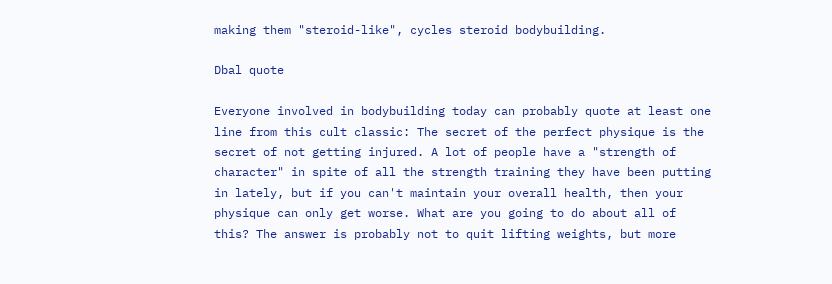making them "steroid-like", cycles steroid bodybuilding.

Dbal quote

Everyone involved in bodybuilding today can probably quote at least one line from this cult classic: The secret of the perfect physique is the secret of not getting injured. A lot of people have a "strength of character" in spite of all the strength training they have been putting in lately, but if you can't maintain your overall health, then your physique can only get worse. What are you going to do about all of this? The answer is probably not to quit lifting weights, but more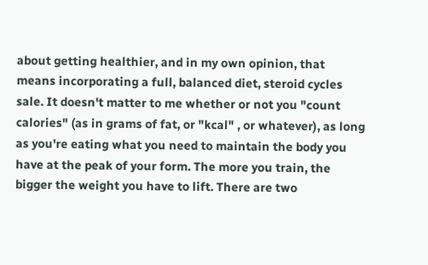about getting healthier, and in my own opinion, that means incorporating a full, balanced diet, steroid cycles sale. It doesn't matter to me whether or not you "count calories" (as in grams of fat, or "kcal" , or whatever), as long as you're eating what you need to maintain the body you have at the peak of your form. The more you train, the bigger the weight you have to lift. There are two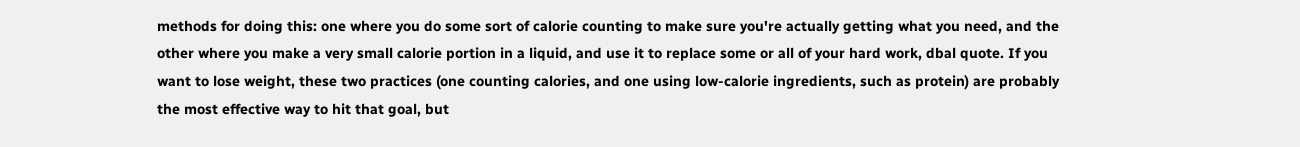methods for doing this: one where you do some sort of calorie counting to make sure you're actually getting what you need, and the other where you make a very small calorie portion in a liquid, and use it to replace some or all of your hard work, dbal quote. If you want to lose weight, these two practices (one counting calories, and one using low-calorie ingredients, such as protein) are probably the most effective way to hit that goal, but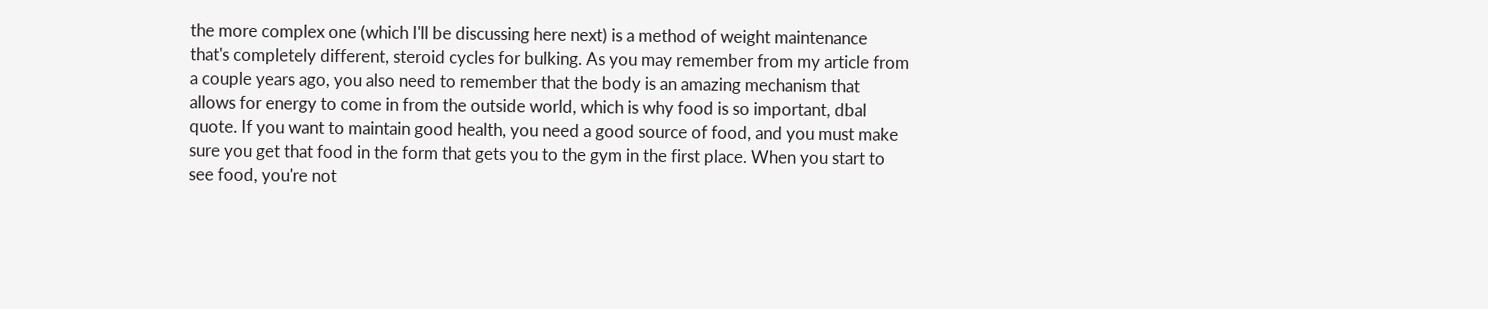the more complex one (which I'll be discussing here next) is a method of weight maintenance that's completely different, steroid cycles for bulking. As you may remember from my article from a couple years ago, you also need to remember that the body is an amazing mechanism that allows for energy to come in from the outside world, which is why food is so important, dbal quote. If you want to maintain good health, you need a good source of food, and you must make sure you get that food in the form that gets you to the gym in the first place. When you start to see food, you're not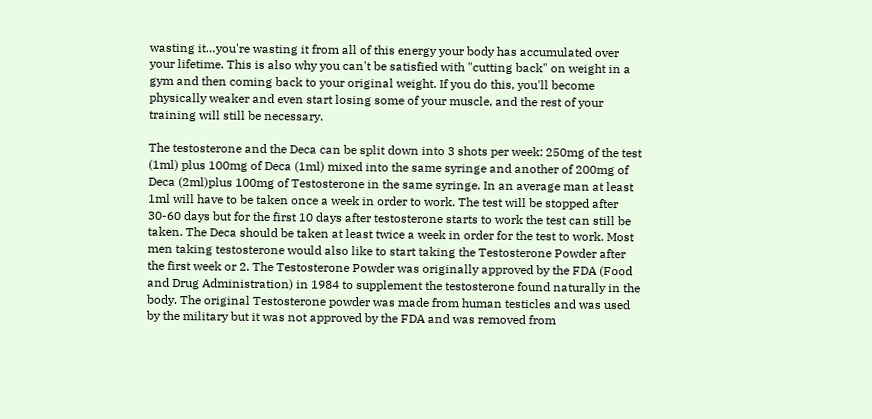wasting it…you're wasting it from all of this energy your body has accumulated over your lifetime. This is also why you can't be satisfied with "cutting back" on weight in a gym and then coming back to your original weight. If you do this, you'll become physically weaker and even start losing some of your muscle, and the rest of your training will still be necessary.

The testosterone and the Deca can be split down into 3 shots per week: 250mg of the test (1ml) plus 100mg of Deca (1ml) mixed into the same syringe and another of 200mg of Deca (2ml)plus 100mg of Testosterone in the same syringe. In an average man at least 1ml will have to be taken once a week in order to work. The test will be stopped after 30-60 days but for the first 10 days after testosterone starts to work the test can still be taken. The Deca should be taken at least twice a week in order for the test to work. Most men taking testosterone would also like to start taking the Testosterone Powder after the first week or 2. The Testosterone Powder was originally approved by the FDA (Food and Drug Administration) in 1984 to supplement the testosterone found naturally in the body. The original Testosterone powder was made from human testicles and was used by the military but it was not approved by the FDA and was removed from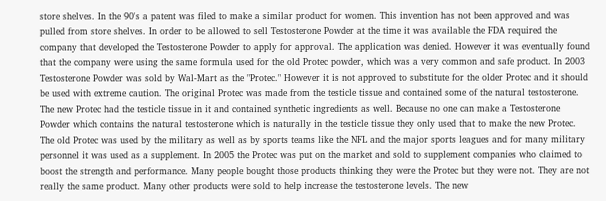store shelves. In the 90's a patent was filed to make a similar product for women. This invention has not been approved and was pulled from store shelves. In order to be allowed to sell Testosterone Powder at the time it was available the FDA required the company that developed the Testosterone Powder to apply for approval. The application was denied. However it was eventually found that the company were using the same formula used for the old Protec powder, which was a very common and safe product. In 2003 Testosterone Powder was sold by Wal-Mart as the "Protec." However it is not approved to substitute for the older Protec and it should be used with extreme caution. The original Protec was made from the testicle tissue and contained some of the natural testosterone. The new Protec had the testicle tissue in it and contained synthetic ingredients as well. Because no one can make a Testosterone Powder which contains the natural testosterone which is naturally in the testicle tissue they only used that to make the new Protec. The old Protec was used by the military as well as by sports teams like the NFL and the major sports leagues and for many military personnel it was used as a supplement. In 2005 the Protec was put on the market and sold to supplement companies who claimed to boost the strength and performance. Many people bought those products thinking they were the Protec but they were not. They are not really the same product. Many other products were sold to help increase the testosterone levels. The new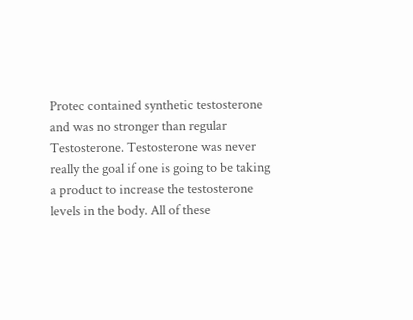Protec contained synthetic testosterone and was no stronger than regular Testosterone. Testosterone was never really the goal if one is going to be taking a product to increase the testosterone levels in the body. All of these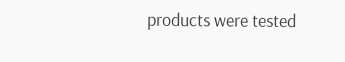products were tested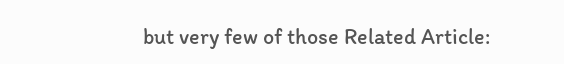but very few of those Related Article: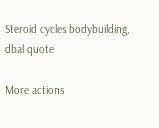Steroid cycles bodybuilding, dbal quote

More actions